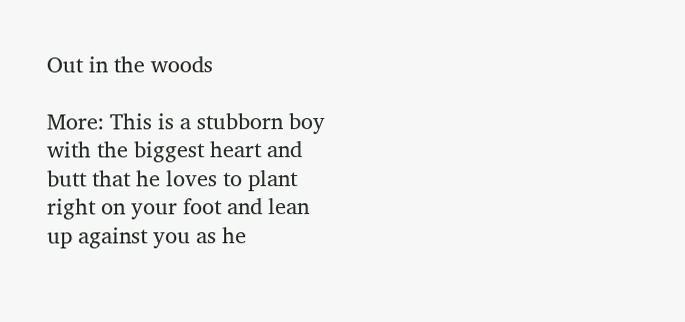Out in the woods

More: This is a stubborn boy with the biggest heart and butt that he loves to plant right on your foot and lean up against you as he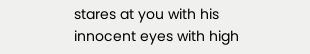stares at you with his innocent eyes with high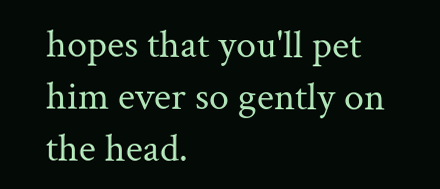hopes that you'll pet him ever so gently on the head.